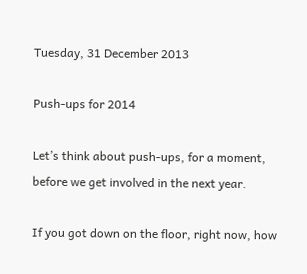Tuesday, 31 December 2013

Push-ups for 2014

Let’s think about push-ups, for a moment, before we get involved in the next year.

If you got down on the floor, right now, how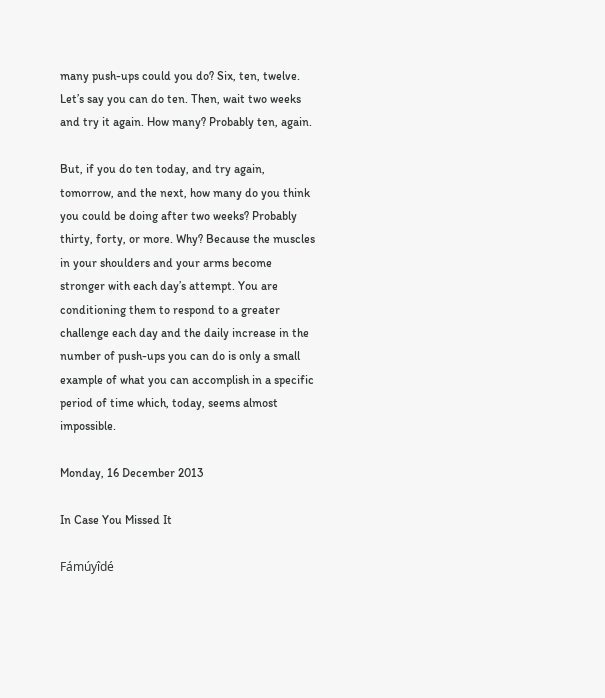many push-ups could you do? Six, ten, twelve. Let’s say you can do ten. Then, wait two weeks and try it again. How many? Probably ten, again.

But, if you do ten today, and try again, tomorrow, and the next, how many do you think you could be doing after two weeks? Probably thirty, forty, or more. Why? Because the muscles in your shoulders and your arms become stronger with each day’s attempt. You are conditioning them to respond to a greater challenge each day and the daily increase in the number of push-ups you can do is only a small example of what you can accomplish in a specific period of time which, today, seems almost impossible.

Monday, 16 December 2013

In Case You Missed It

Fámúyîdé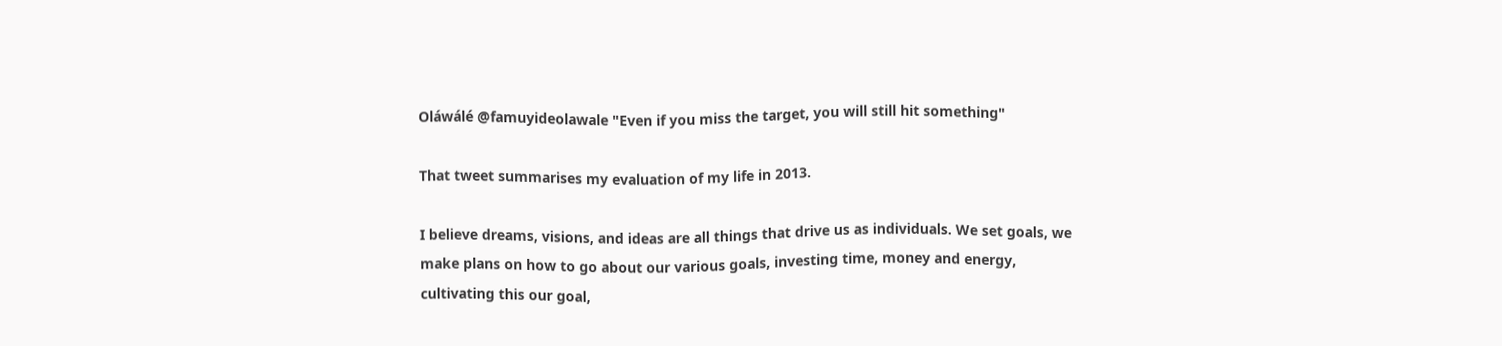Oláwálé @famuyideolawale "Even if you miss the target, you will still hit something"

That tweet summarises my evaluation of my life in 2013.

I believe dreams, visions, and ideas are all things that drive us as individuals. We set goals, we make plans on how to go about our various goals, investing time, money and energy, cultivating this our goal,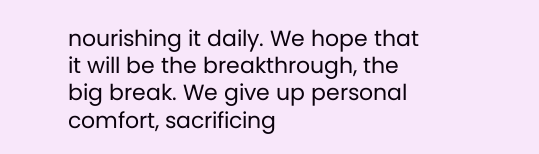nourishing it daily. We hope that it will be the breakthrough, the big break. We give up personal comfort, sacrificing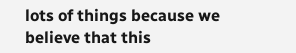lots of things because we believe that this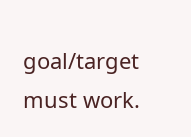goal/target must work.